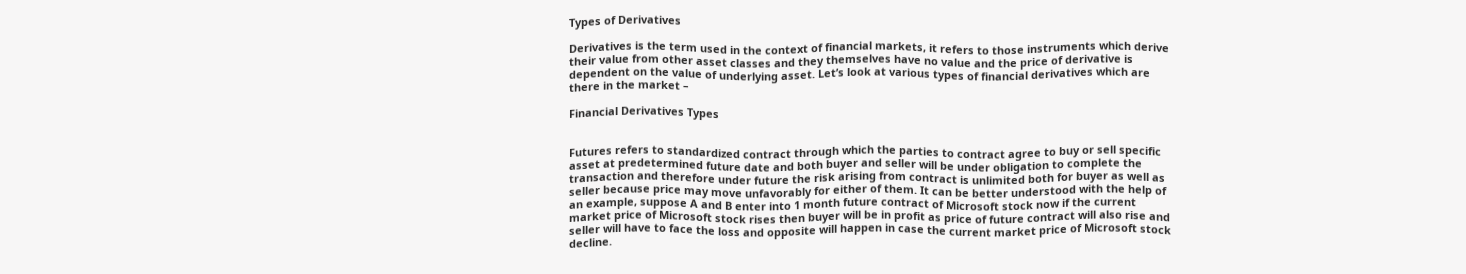Types of Derivatives

Derivatives is the term used in the context of financial markets, it refers to those instruments which derive their value from other asset classes and they themselves have no value and the price of derivative is dependent on the value of underlying asset. Let’s look at various types of financial derivatives which are there in the market –

Financial Derivatives Types


Futures refers to standardized contract through which the parties to contract agree to buy or sell specific asset at predetermined future date and both buyer and seller will be under obligation to complete the transaction and therefore under future the risk arising from contract is unlimited both for buyer as well as seller because price may move unfavorably for either of them. It can be better understood with the help of an example, suppose A and B enter into 1 month future contract of Microsoft stock now if the current market price of Microsoft stock rises then buyer will be in profit as price of future contract will also rise and seller will have to face the loss and opposite will happen in case the current market price of Microsoft stock decline.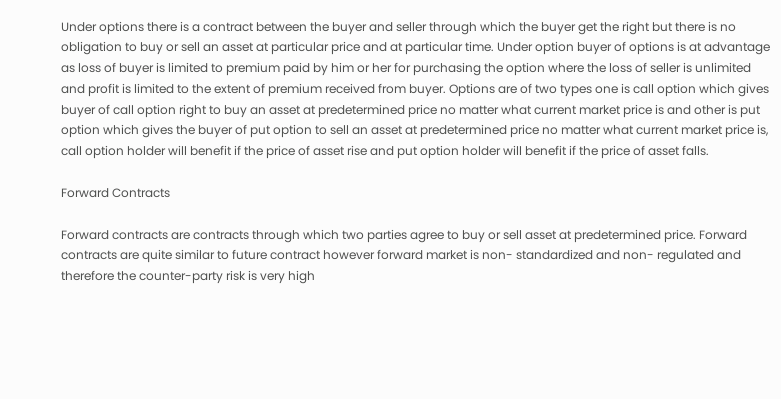Under options there is a contract between the buyer and seller through which the buyer get the right but there is no obligation to buy or sell an asset at particular price and at particular time. Under option buyer of options is at advantage as loss of buyer is limited to premium paid by him or her for purchasing the option where the loss of seller is unlimited and profit is limited to the extent of premium received from buyer. Options are of two types one is call option which gives buyer of call option right to buy an asset at predetermined price no matter what current market price is and other is put option which gives the buyer of put option to sell an asset at predetermined price no matter what current market price is, call option holder will benefit if the price of asset rise and put option holder will benefit if the price of asset falls.

Forward Contracts

Forward contracts are contracts through which two parties agree to buy or sell asset at predetermined price. Forward contracts are quite similar to future contract however forward market is non- standardized and non- regulated and therefore the counter-party risk is very high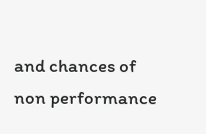and chances of non performance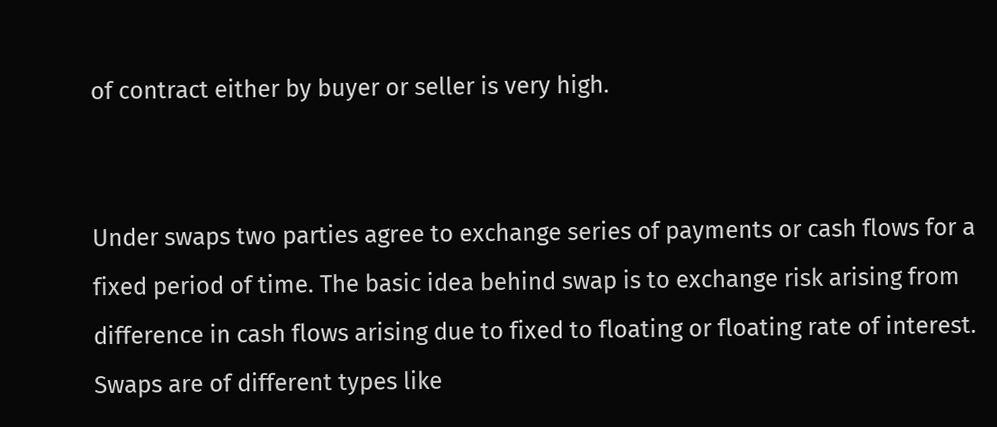of contract either by buyer or seller is very high.


Under swaps two parties agree to exchange series of payments or cash flows for a fixed period of time. The basic idea behind swap is to exchange risk arising from difference in cash flows arising due to fixed to floating or floating rate of interest. Swaps are of different types like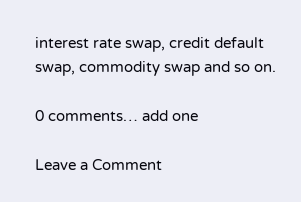interest rate swap, credit default swap, commodity swap and so on.

0 comments… add one

Leave a Comment